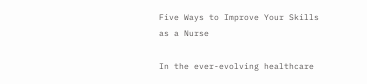Five Ways to Improve Your Skills as a Nurse

In the ever-evolving healthcare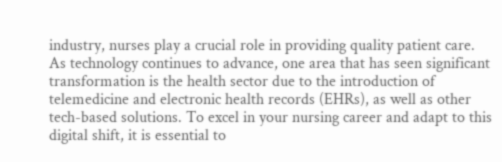industry, nurses play a crucial role in providing quality patient care. As technology continues to advance, one area that has seen significant transformation is the health sector due to the introduction of telemedicine and electronic health records (EHRs), as well as other tech-based solutions. To excel in your nursing career and adapt to this digital shift, it is essential to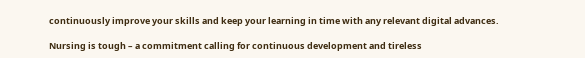continuously improve your skills and keep your learning in time with any relevant digital advances.

Nursing is tough – a commitment calling for continuous development and tireless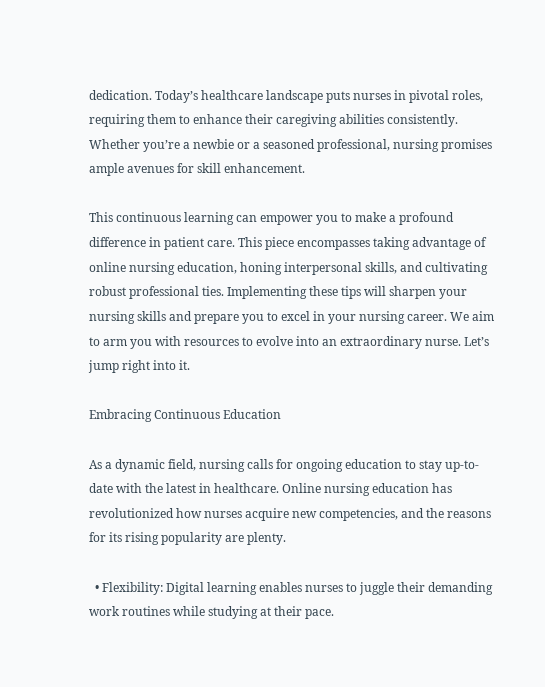dedication. Today’s healthcare landscape puts nurses in pivotal roles, requiring them to enhance their caregiving abilities consistently. Whether you’re a newbie or a seasoned professional, nursing promises ample avenues for skill enhancement.

This continuous learning can empower you to make a profound difference in patient care. This piece encompasses taking advantage of online nursing education, honing interpersonal skills, and cultivating robust professional ties. Implementing these tips will sharpen your nursing skills and prepare you to excel in your nursing career. We aim to arm you with resources to evolve into an extraordinary nurse. Let’s jump right into it.

Embracing Continuous Education

As a dynamic field, nursing calls for ongoing education to stay up-to-date with the latest in healthcare. Online nursing education has revolutionized how nurses acquire new competencies, and the reasons for its rising popularity are plenty.

  • Flexibility: Digital learning enables nurses to juggle their demanding work routines while studying at their pace.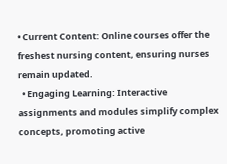• Current Content: Online courses offer the freshest nursing content, ensuring nurses remain updated.
  • Engaging Learning: Interactive assignments and modules simplify complex concepts, promoting active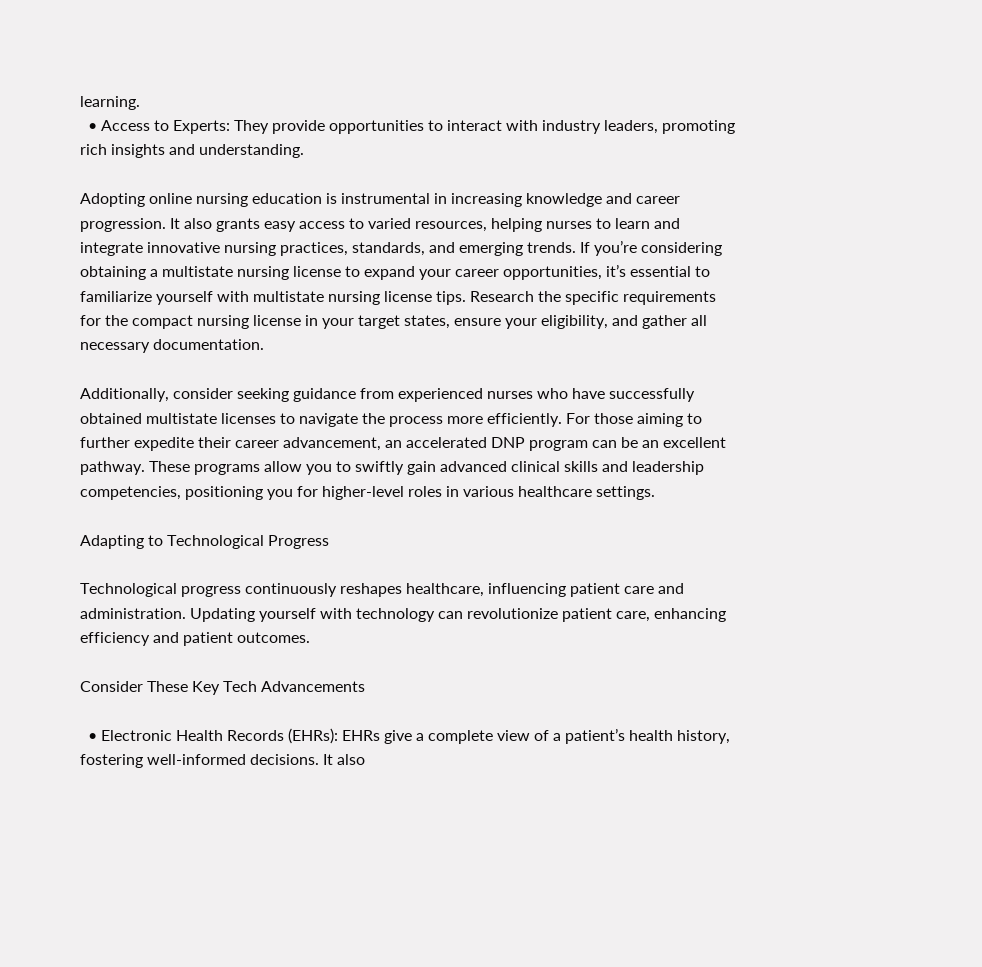learning.
  • Access to Experts: They provide opportunities to interact with industry leaders, promoting rich insights and understanding.

Adopting online nursing education is instrumental in increasing knowledge and career progression. It also grants easy access to varied resources, helping nurses to learn and integrate innovative nursing practices, standards, and emerging trends. If you’re considering obtaining a multistate nursing license to expand your career opportunities, it’s essential to familiarize yourself with multistate nursing license tips. Research the specific requirements for the compact nursing license in your target states, ensure your eligibility, and gather all necessary documentation.

Additionally, consider seeking guidance from experienced nurses who have successfully obtained multistate licenses to navigate the process more efficiently. For those aiming to further expedite their career advancement, an accelerated DNP program can be an excellent pathway. These programs allow you to swiftly gain advanced clinical skills and leadership competencies, positioning you for higher-level roles in various healthcare settings.

Adapting to Technological Progress

Technological progress continuously reshapes healthcare, influencing patient care and administration. Updating yourself with technology can revolutionize patient care, enhancing efficiency and patient outcomes.

Consider These Key Tech Advancements

  • Electronic Health Records (EHRs): EHRs give a complete view of a patient’s health history, fostering well-informed decisions. It also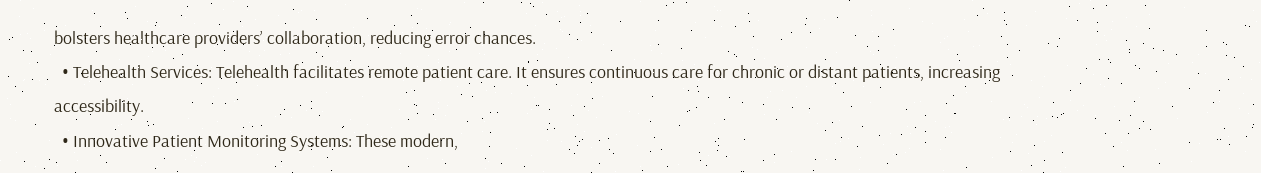bolsters healthcare providers’ collaboration, reducing error chances.
  • Telehealth Services: Telehealth facilitates remote patient care. It ensures continuous care for chronic or distant patients, increasing accessibility.
  • Innovative Patient Monitoring Systems: These modern,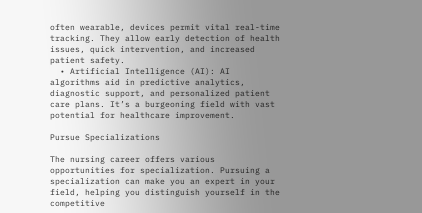often wearable, devices permit vital real-time tracking. They allow early detection of health issues, quick intervention, and increased patient safety.
  • Artificial Intelligence (AI): AI algorithms aid in predictive analytics, diagnostic support, and personalized patient care plans. It’s a burgeoning field with vast potential for healthcare improvement.

Pursue Specializations

The nursing career offers various opportunities for specialization. Pursuing a specialization can make you an expert in your field, helping you distinguish yourself in the competitive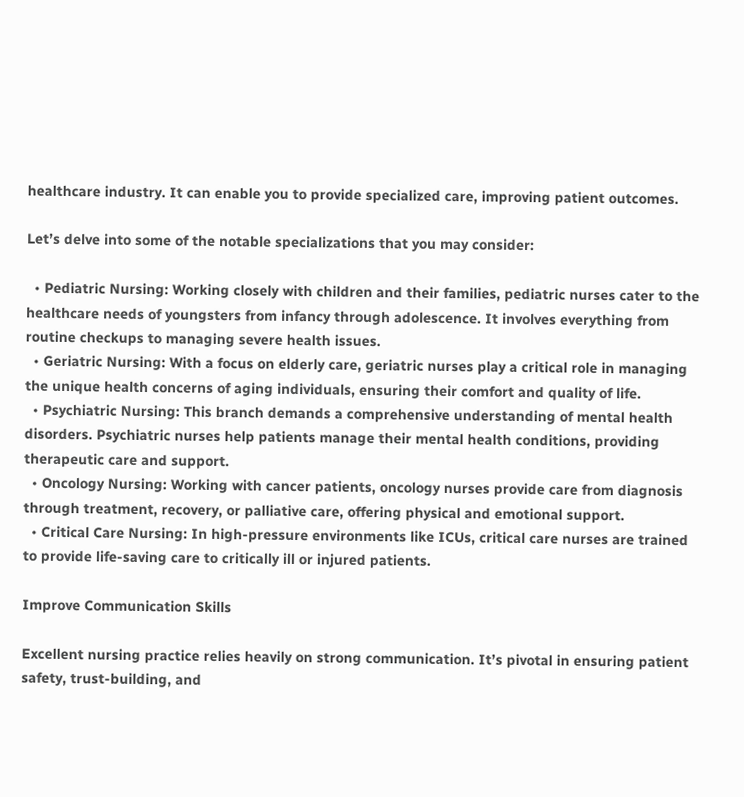healthcare industry. It can enable you to provide specialized care, improving patient outcomes.

Let’s delve into some of the notable specializations that you may consider:

  • Pediatric Nursing: Working closely with children and their families, pediatric nurses cater to the healthcare needs of youngsters from infancy through adolescence. It involves everything from routine checkups to managing severe health issues.
  • Geriatric Nursing: With a focus on elderly care, geriatric nurses play a critical role in managing the unique health concerns of aging individuals, ensuring their comfort and quality of life.
  • Psychiatric Nursing: This branch demands a comprehensive understanding of mental health disorders. Psychiatric nurses help patients manage their mental health conditions, providing therapeutic care and support.
  • Oncology Nursing: Working with cancer patients, oncology nurses provide care from diagnosis through treatment, recovery, or palliative care, offering physical and emotional support.
  • Critical Care Nursing: In high-pressure environments like ICUs, critical care nurses are trained to provide life-saving care to critically ill or injured patients.

Improve Communication Skills

Excellent nursing practice relies heavily on strong communication. It’s pivotal in ensuring patient safety, trust-building, and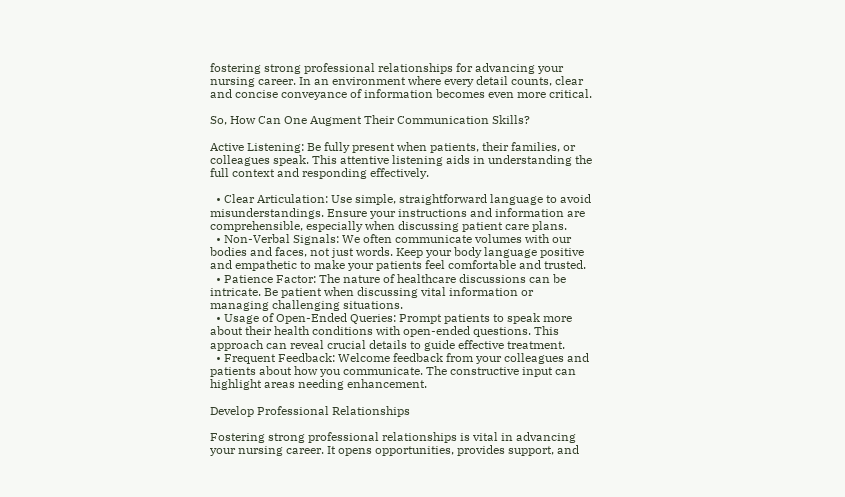fostering strong professional relationships for advancing your nursing career. In an environment where every detail counts, clear and concise conveyance of information becomes even more critical.

So, How Can One Augment Their Communication Skills?

Active Listening: Be fully present when patients, their families, or colleagues speak. This attentive listening aids in understanding the full context and responding effectively.

  • Clear Articulation: Use simple, straightforward language to avoid misunderstandings. Ensure your instructions and information are comprehensible, especially when discussing patient care plans.
  • Non-Verbal Signals: We often communicate volumes with our bodies and faces, not just words. Keep your body language positive and empathetic to make your patients feel comfortable and trusted.
  • Patience Factor: The nature of healthcare discussions can be intricate. Be patient when discussing vital information or managing challenging situations.
  • Usage of Open-Ended Queries: Prompt patients to speak more about their health conditions with open-ended questions. This approach can reveal crucial details to guide effective treatment.
  • Frequent Feedback: Welcome feedback from your colleagues and patients about how you communicate. The constructive input can highlight areas needing enhancement.

Develop Professional Relationships

Fostering strong professional relationships is vital in advancing your nursing career. It opens opportunities, provides support, and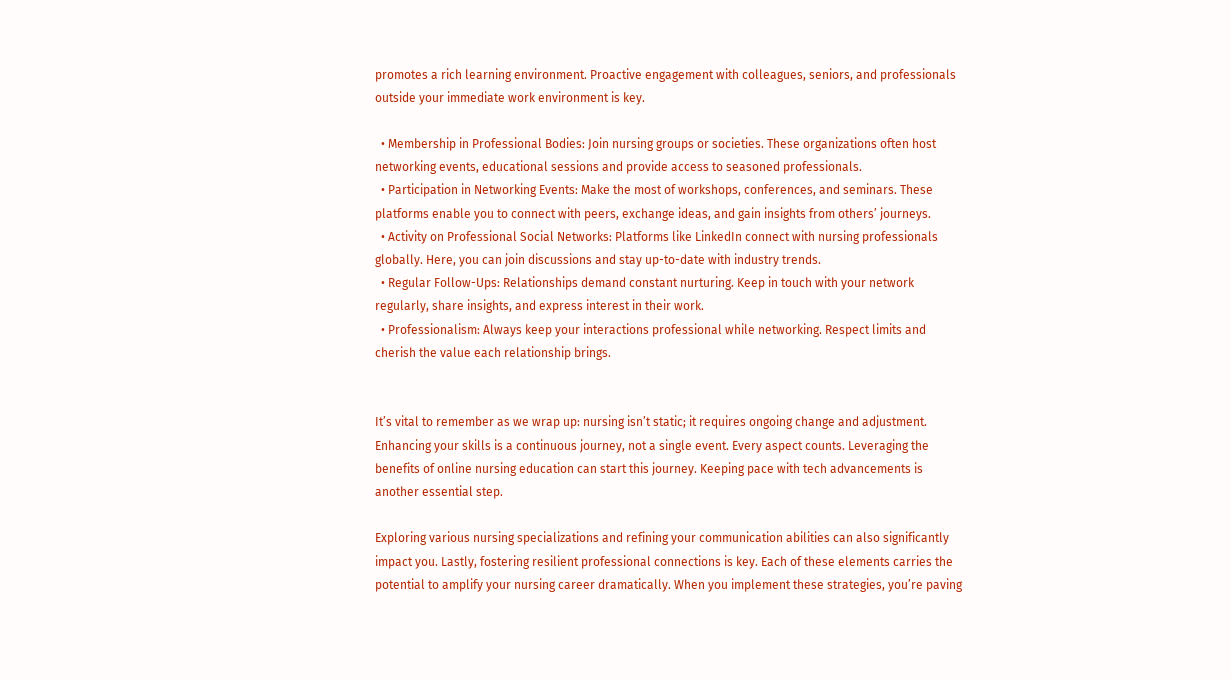promotes a rich learning environment. Proactive engagement with colleagues, seniors, and professionals outside your immediate work environment is key.

  • Membership in Professional Bodies: Join nursing groups or societies. These organizations often host networking events, educational sessions and provide access to seasoned professionals.
  • Participation in Networking Events: Make the most of workshops, conferences, and seminars. These platforms enable you to connect with peers, exchange ideas, and gain insights from others’ journeys.
  • Activity on Professional Social Networks: Platforms like LinkedIn connect with nursing professionals globally. Here, you can join discussions and stay up-to-date with industry trends.
  • Regular Follow-Ups: Relationships demand constant nurturing. Keep in touch with your network regularly, share insights, and express interest in their work.
  • Professionalism: Always keep your interactions professional while networking. Respect limits and cherish the value each relationship brings.


It’s vital to remember as we wrap up: nursing isn’t static; it requires ongoing change and adjustment. Enhancing your skills is a continuous journey, not a single event. Every aspect counts. Leveraging the benefits of online nursing education can start this journey. Keeping pace with tech advancements is another essential step.

Exploring various nursing specializations and refining your communication abilities can also significantly impact you. Lastly, fostering resilient professional connections is key. Each of these elements carries the potential to amplify your nursing career dramatically. When you implement these strategies, you’re paving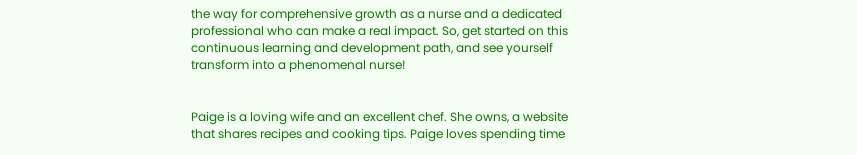the way for comprehensive growth as a nurse and a dedicated professional who can make a real impact. So, get started on this continuous learning and development path, and see yourself transform into a phenomenal nurse!


Paige is a loving wife and an excellent chef. She owns, a website that shares recipes and cooking tips. Paige loves spending time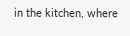in the kitchen, where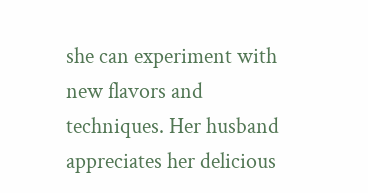she can experiment with new flavors and techniques. Her husband appreciates her delicious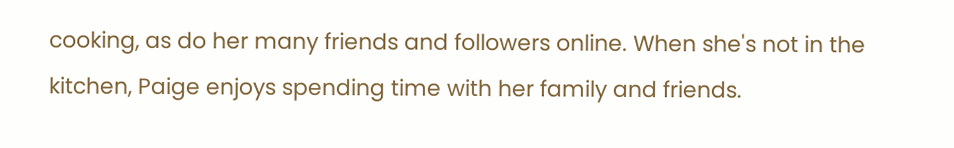cooking, as do her many friends and followers online. When she's not in the kitchen, Paige enjoys spending time with her family and friends.